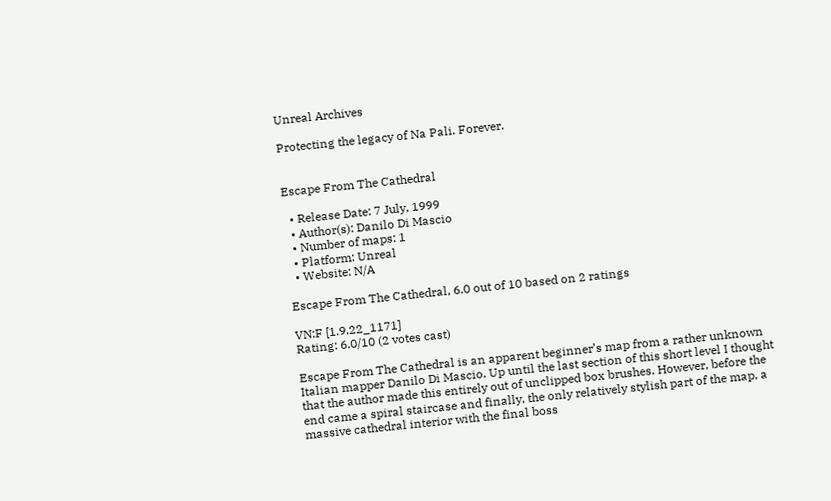Unreal Archives

Protecting the legacy of Na Pali. Forever.


Escape From The Cathedral

  • Release Date: 7 July, 1999
  • Author(s): Danilo Di Mascio
  • Number of maps: 1
  • Platform: Unreal
  • Website: N/A

Escape From The Cathedral, 6.0 out of 10 based on 2 ratings

VN:F [1.9.22_1171]
Rating: 6.0/10 (2 votes cast)

Escape From The Cathedral is an apparent beginner’s map from a rather unknown Italian mapper Danilo Di Mascio. Up until the last section of this short level I thought that the author made this entirely out of unclipped box brushes. However, before the end came a spiral staircase and finally, the only relatively stylish part of the map, a massive cathedral interior with the final boss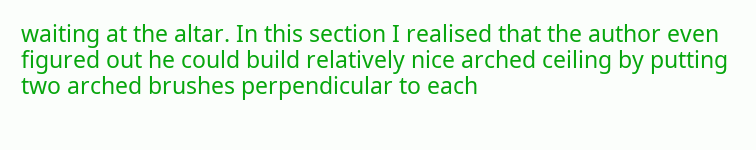waiting at the altar. In this section I realised that the author even figured out he could build relatively nice arched ceiling by putting two arched brushes perpendicular to each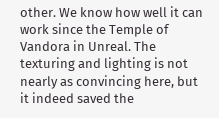other. We know how well it can work since the Temple of Vandora in Unreal. The texturing and lighting is not nearly as convincing here, but it indeed saved the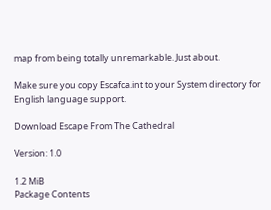map from being totally unremarkable. Just about.

Make sure you copy Escafca.int to your System directory for English language support.

Download Escape From The Cathedral

Version: 1.0

1.2 MiB
Package Contents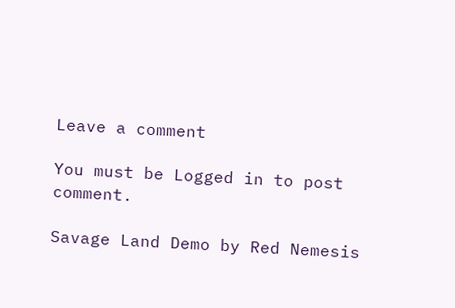Leave a comment

You must be Logged in to post comment.

Savage Land Demo by Red Nemesis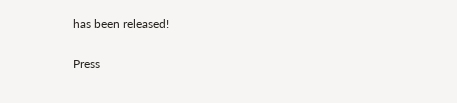has been released!

Press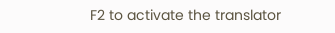F2 to activate the translator